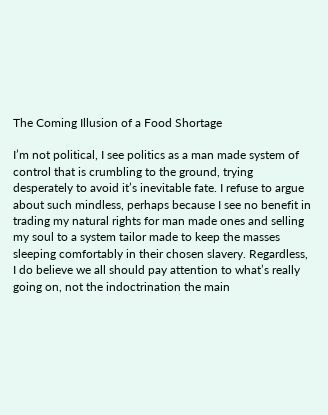The Coming Illusion of a Food Shortage

I’m not political, I see politics as a man made system of control that is crumbling to the ground, trying desperately to avoid it’s inevitable fate. I refuse to argue about such mindless, perhaps because I see no benefit in trading my natural rights for man made ones and selling my soul to a system tailor made to keep the masses sleeping comfortably in their chosen slavery. Regardless, I do believe we all should pay attention to what’s really going on, not the indoctrination the main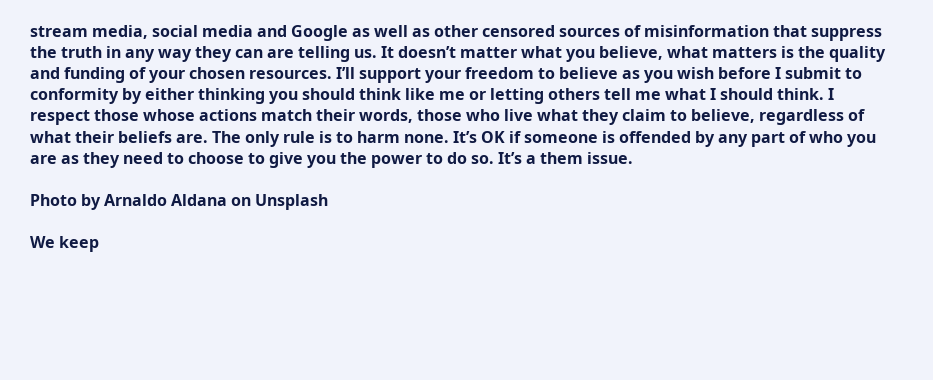stream media, social media and Google as well as other censored sources of misinformation that suppress the truth in any way they can are telling us. It doesn’t matter what you believe, what matters is the quality and funding of your chosen resources. I’ll support your freedom to believe as you wish before I submit to conformity by either thinking you should think like me or letting others tell me what I should think. I respect those whose actions match their words, those who live what they claim to believe, regardless of what their beliefs are. The only rule is to harm none. It’s OK if someone is offended by any part of who you are as they need to choose to give you the power to do so. It’s a them issue.

Photo by Arnaldo Aldana on Unsplash

We keep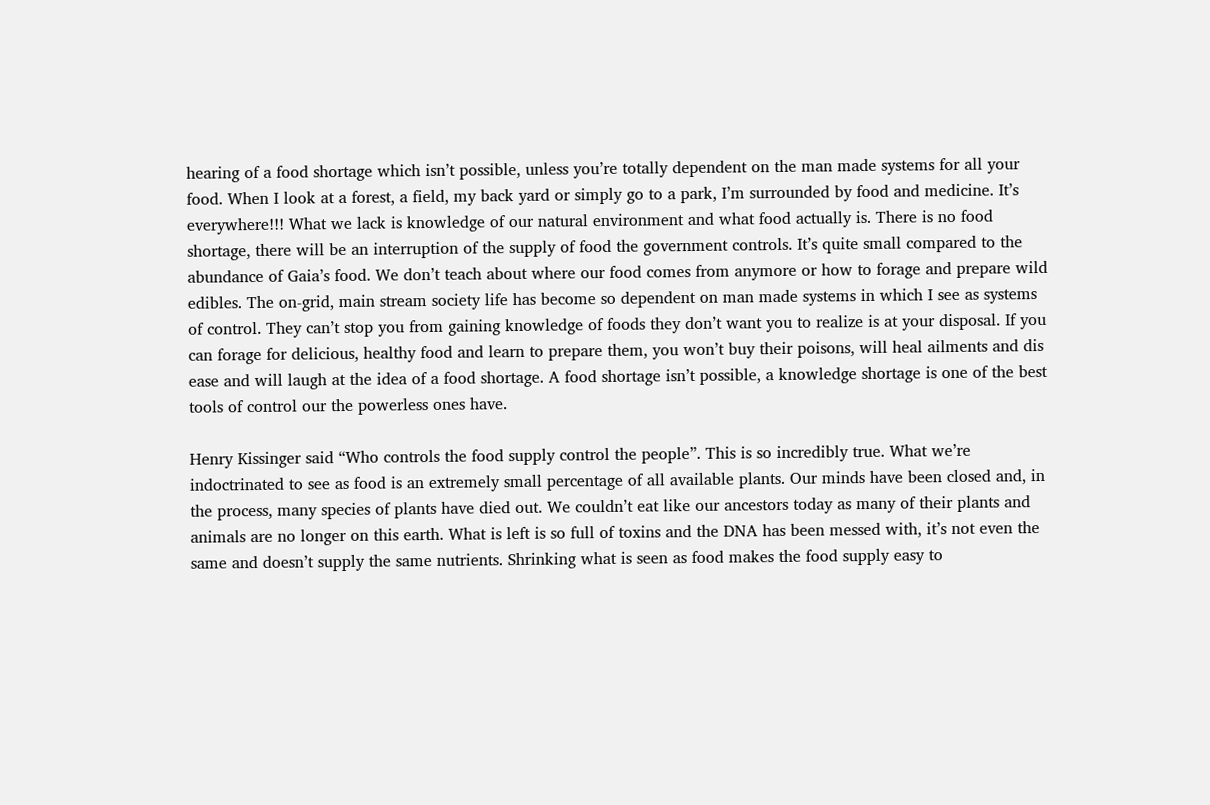hearing of a food shortage which isn’t possible, unless you’re totally dependent on the man made systems for all your food. When I look at a forest, a field, my back yard or simply go to a park, I’m surrounded by food and medicine. It’s everywhere!!! What we lack is knowledge of our natural environment and what food actually is. There is no food shortage, there will be an interruption of the supply of food the government controls. It’s quite small compared to the abundance of Gaia’s food. We don’t teach about where our food comes from anymore or how to forage and prepare wild edibles. The on-grid, main stream society life has become so dependent on man made systems in which I see as systems of control. They can’t stop you from gaining knowledge of foods they don’t want you to realize is at your disposal. If you can forage for delicious, healthy food and learn to prepare them, you won’t buy their poisons, will heal ailments and dis ease and will laugh at the idea of a food shortage. A food shortage isn’t possible, a knowledge shortage is one of the best tools of control our the powerless ones have.

Henry Kissinger said “Who controls the food supply control the people”. This is so incredibly true. What we’re indoctrinated to see as food is an extremely small percentage of all available plants. Our minds have been closed and, in the process, many species of plants have died out. We couldn’t eat like our ancestors today as many of their plants and animals are no longer on this earth. What is left is so full of toxins and the DNA has been messed with, it’s not even the same and doesn’t supply the same nutrients. Shrinking what is seen as food makes the food supply easy to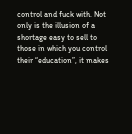control and fuck with. Not only is the illusion of a shortage easy to sell to those in which you control their “education”, it makes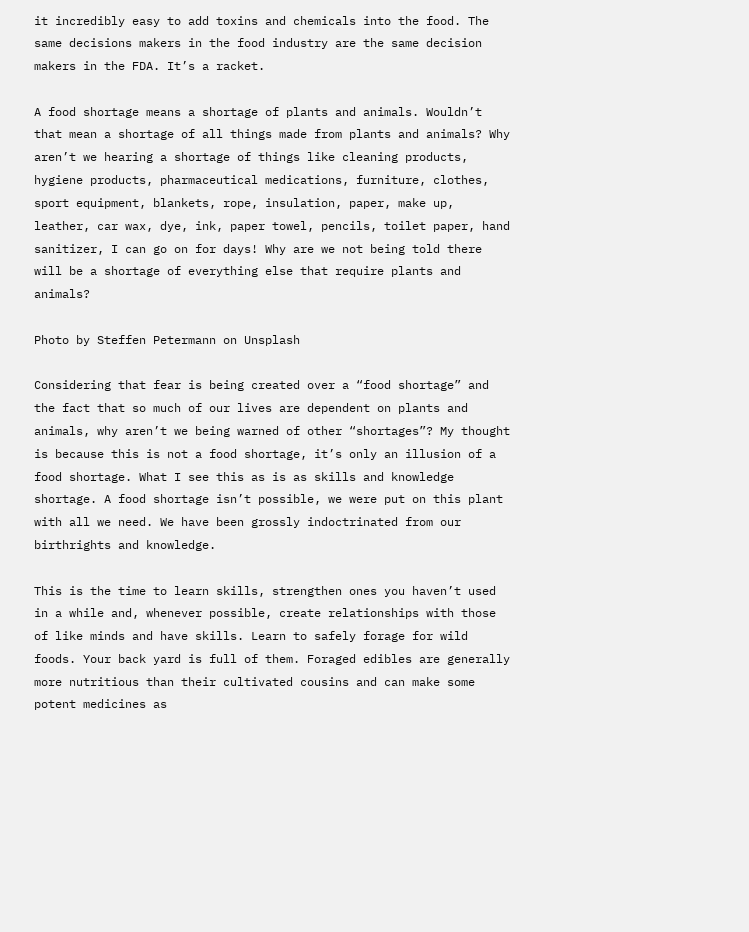it incredibly easy to add toxins and chemicals into the food. The same decisions makers in the food industry are the same decision makers in the FDA. It’s a racket.

A food shortage means a shortage of plants and animals. Wouldn’t that mean a shortage of all things made from plants and animals? Why aren’t we hearing a shortage of things like cleaning products, hygiene products, pharmaceutical medications, furniture, clothes, sport equipment, blankets, rope, insulation, paper, make up, leather, car wax, dye, ink, paper towel, pencils, toilet paper, hand sanitizer, I can go on for days! Why are we not being told there will be a shortage of everything else that require plants and animals?

Photo by Steffen Petermann on Unsplash

Considering that fear is being created over a “food shortage” and the fact that so much of our lives are dependent on plants and animals, why aren’t we being warned of other “shortages”? My thought is because this is not a food shortage, it’s only an illusion of a food shortage. What I see this as is as skills and knowledge shortage. A food shortage isn’t possible, we were put on this plant with all we need. We have been grossly indoctrinated from our birthrights and knowledge.

This is the time to learn skills, strengthen ones you haven’t used in a while and, whenever possible, create relationships with those of like minds and have skills. Learn to safely forage for wild foods. Your back yard is full of them. Foraged edibles are generally more nutritious than their cultivated cousins and can make some potent medicines as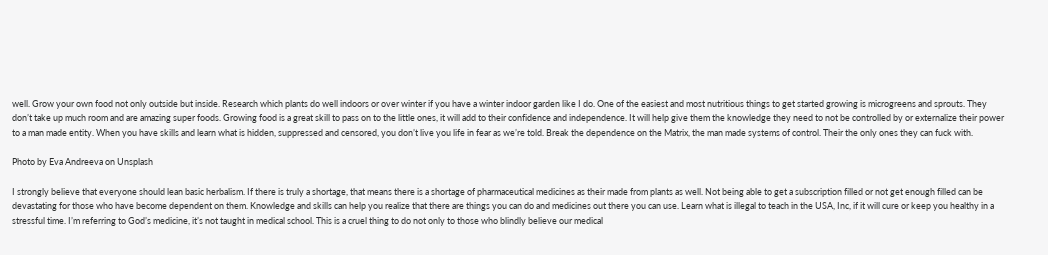well. Grow your own food not only outside but inside. Research which plants do well indoors or over winter if you have a winter indoor garden like I do. One of the easiest and most nutritious things to get started growing is microgreens and sprouts. They don’t take up much room and are amazing super foods. Growing food is a great skill to pass on to the little ones, it will add to their confidence and independence. It will help give them the knowledge they need to not be controlled by or externalize their power to a man made entity. When you have skills and learn what is hidden, suppressed and censored, you don’t live you life in fear as we’re told. Break the dependence on the Matrix, the man made systems of control. Their the only ones they can fuck with.

Photo by Eva Andreeva on Unsplash

I strongly believe that everyone should lean basic herbalism. If there is truly a shortage, that means there is a shortage of pharmaceutical medicines as their made from plants as well. Not being able to get a subscription filled or not get enough filled can be devastating for those who have become dependent on them. Knowledge and skills can help you realize that there are things you can do and medicines out there you can use. Learn what is illegal to teach in the USA, Inc, if it will cure or keep you healthy in a stressful time. I’m referring to God’s medicine, it’s not taught in medical school. This is a cruel thing to do not only to those who blindly believe our medical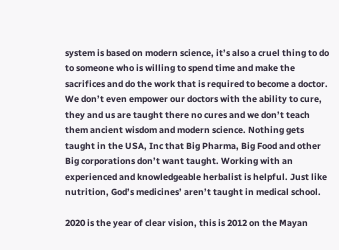system is based on modern science, it’s also a cruel thing to do to someone who is willing to spend time and make the sacrifices and do the work that is required to become a doctor. We don’t even empower our doctors with the ability to cure, they and us are taught there no cures and we don’t teach them ancient wisdom and modern science. Nothing gets taught in the USA, Inc that Big Pharma, Big Food and other Big corporations don’t want taught. Working with an experienced and knowledgeable herbalist is helpful. Just like nutrition, God’s medicines’ aren’t taught in medical school.

2020 is the year of clear vision, this is 2012 on the Mayan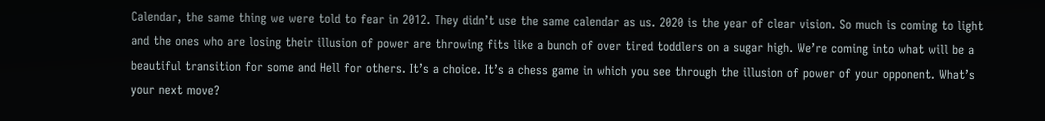Calendar, the same thing we were told to fear in 2012. They didn’t use the same calendar as us. 2020 is the year of clear vision. So much is coming to light and the ones who are losing their illusion of power are throwing fits like a bunch of over tired toddlers on a sugar high. We’re coming into what will be a beautiful transition for some and Hell for others. It’s a choice. It’s a chess game in which you see through the illusion of power of your opponent. What’s your next move?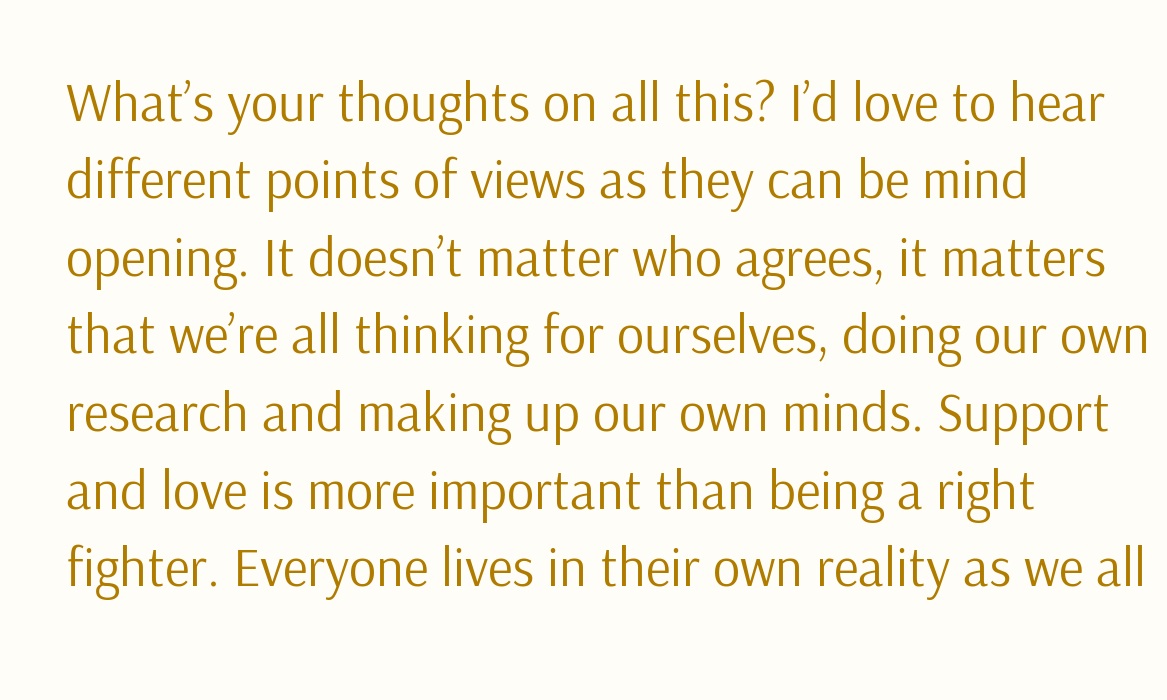What’s your thoughts on all this? I’d love to hear different points of views as they can be mind opening. It doesn’t matter who agrees, it matters that we’re all thinking for ourselves, doing our own research and making up our own minds. Support and love is more important than being a right fighter. Everyone lives in their own reality as we all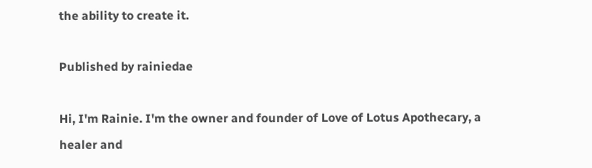the ability to create it.

Published by rainiedae

Hi, I'm Rainie. I'm the owner and founder of Love of Lotus Apothecary, a healer and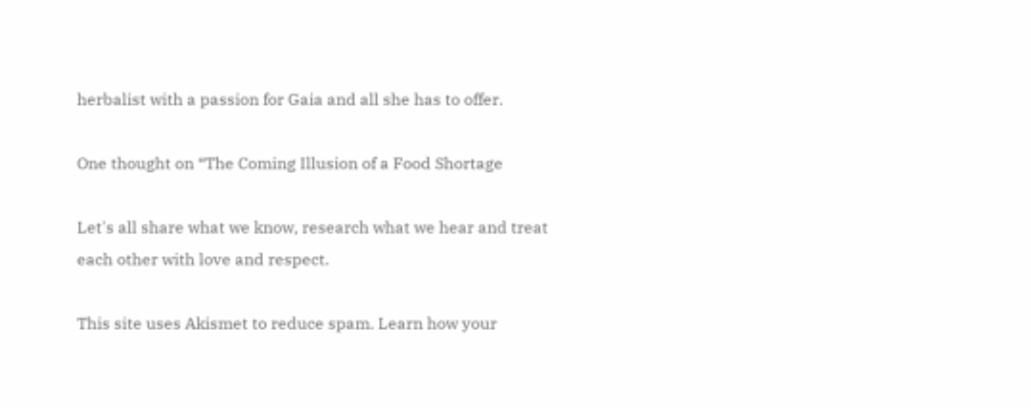herbalist with a passion for Gaia and all she has to offer.

One thought on “The Coming Illusion of a Food Shortage

Let's all share what we know, research what we hear and treat each other with love and respect.

This site uses Akismet to reduce spam. Learn how your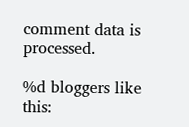comment data is processed.

%d bloggers like this: